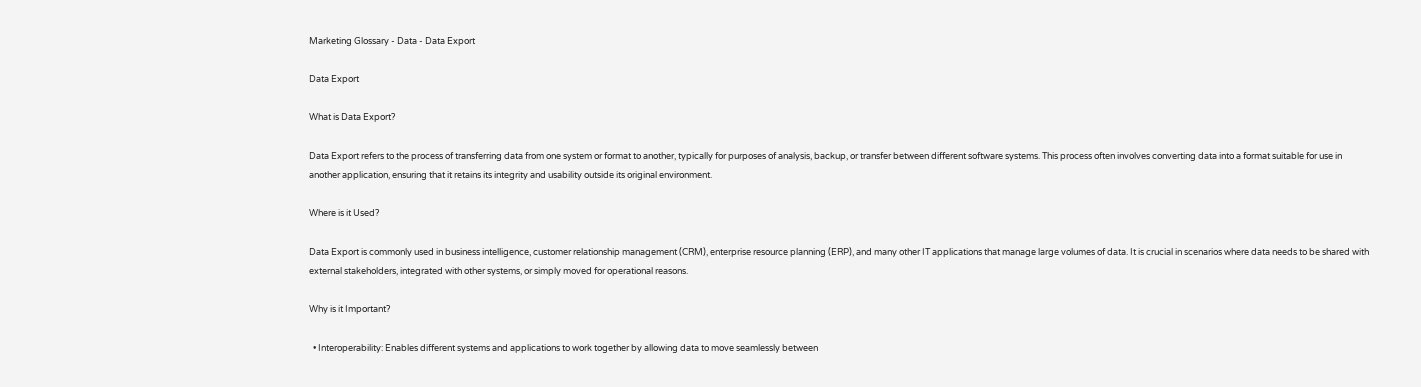Marketing Glossary - Data - Data Export

Data Export

What is Data Export?

Data Export refers to the process of transferring data from one system or format to another, typically for purposes of analysis, backup, or transfer between different software systems. This process often involves converting data into a format suitable for use in another application, ensuring that it retains its integrity and usability outside its original environment.

Where is it Used?

Data Export is commonly used in business intelligence, customer relationship management (CRM), enterprise resource planning (ERP), and many other IT applications that manage large volumes of data. It is crucial in scenarios where data needs to be shared with external stakeholders, integrated with other systems, or simply moved for operational reasons.

Why is it Important?

  • Interoperability: Enables different systems and applications to work together by allowing data to move seamlessly between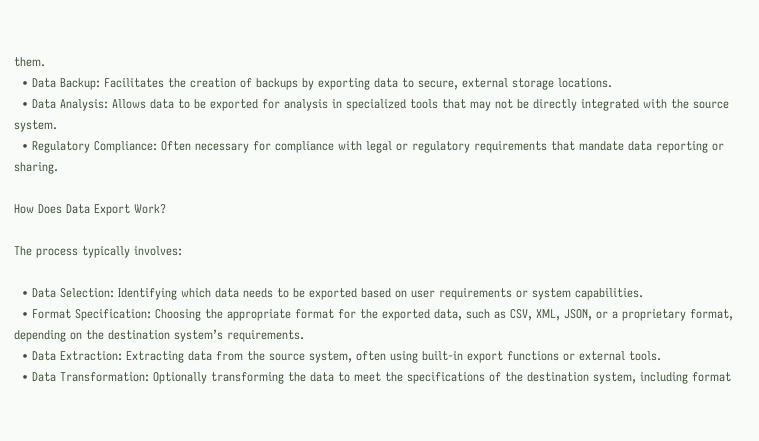them.
  • Data Backup: Facilitates the creation of backups by exporting data to secure, external storage locations.
  • Data Analysis: Allows data to be exported for analysis in specialized tools that may not be directly integrated with the source system.
  • Regulatory Compliance: Often necessary for compliance with legal or regulatory requirements that mandate data reporting or sharing.

How Does Data Export Work?

The process typically involves:

  • Data Selection: Identifying which data needs to be exported based on user requirements or system capabilities.
  • Format Specification: Choosing the appropriate format for the exported data, such as CSV, XML, JSON, or a proprietary format, depending on the destination system’s requirements.
  • Data Extraction: Extracting data from the source system, often using built-in export functions or external tools.
  • Data Transformation: Optionally transforming the data to meet the specifications of the destination system, including format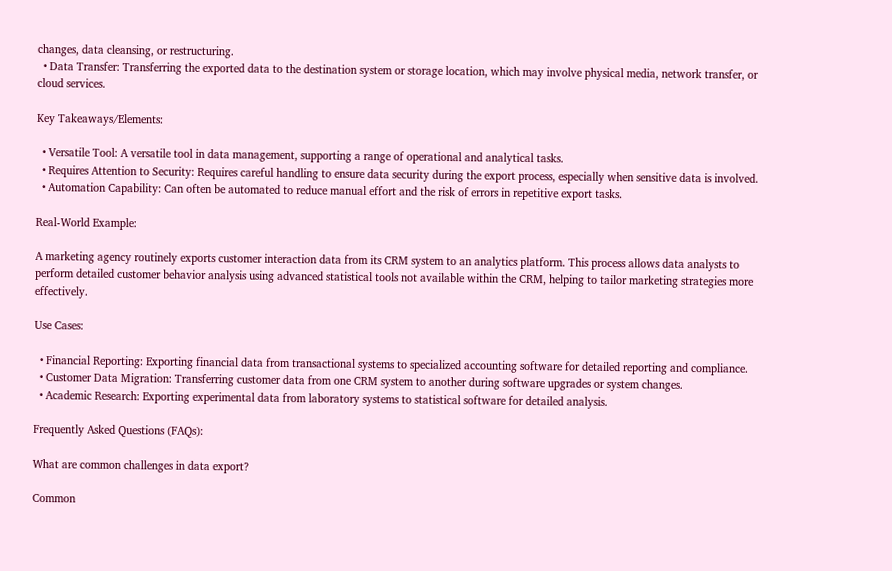changes, data cleansing, or restructuring.
  • Data Transfer: Transferring the exported data to the destination system or storage location, which may involve physical media, network transfer, or cloud services.

Key Takeaways/Elements:

  • Versatile Tool: A versatile tool in data management, supporting a range of operational and analytical tasks.
  • Requires Attention to Security: Requires careful handling to ensure data security during the export process, especially when sensitive data is involved.
  • Automation Capability: Can often be automated to reduce manual effort and the risk of errors in repetitive export tasks.

Real-World Example:

A marketing agency routinely exports customer interaction data from its CRM system to an analytics platform. This process allows data analysts to perform detailed customer behavior analysis using advanced statistical tools not available within the CRM, helping to tailor marketing strategies more effectively.

Use Cases:

  • Financial Reporting: Exporting financial data from transactional systems to specialized accounting software for detailed reporting and compliance.
  • Customer Data Migration: Transferring customer data from one CRM system to another during software upgrades or system changes.
  • Academic Research: Exporting experimental data from laboratory systems to statistical software for detailed analysis.

Frequently Asked Questions (FAQs):

What are common challenges in data export?

Common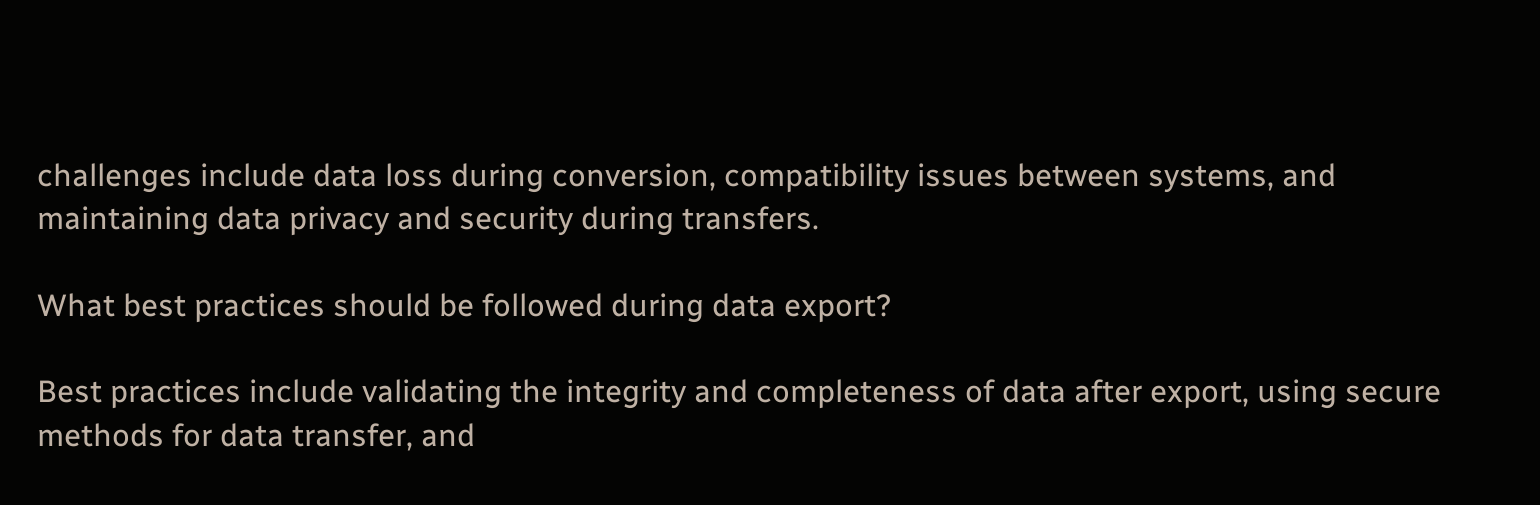challenges include data loss during conversion, compatibility issues between systems, and maintaining data privacy and security during transfers.

What best practices should be followed during data export?

Best practices include validating the integrity and completeness of data after export, using secure methods for data transfer, and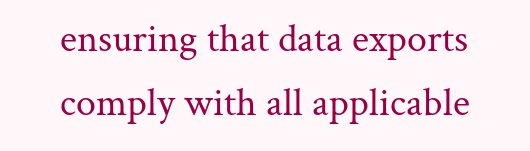ensuring that data exports comply with all applicable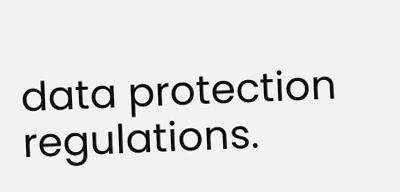data protection regulations.